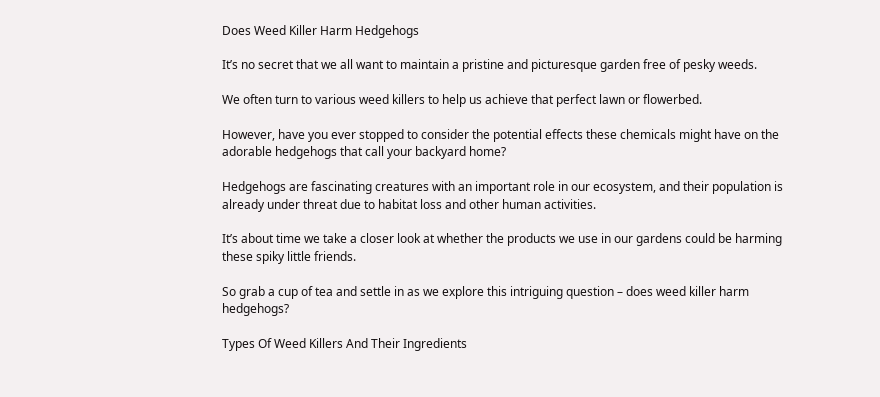Does Weed Killer Harm Hedgehogs

It’s no secret that we all want to maintain a pristine and picturesque garden free of pesky weeds.

We often turn to various weed killers to help us achieve that perfect lawn or flowerbed.

However, have you ever stopped to consider the potential effects these chemicals might have on the adorable hedgehogs that call your backyard home?

Hedgehogs are fascinating creatures with an important role in our ecosystem, and their population is already under threat due to habitat loss and other human activities.

It’s about time we take a closer look at whether the products we use in our gardens could be harming these spiky little friends.

So grab a cup of tea and settle in as we explore this intriguing question – does weed killer harm hedgehogs?

Types Of Weed Killers And Their Ingredients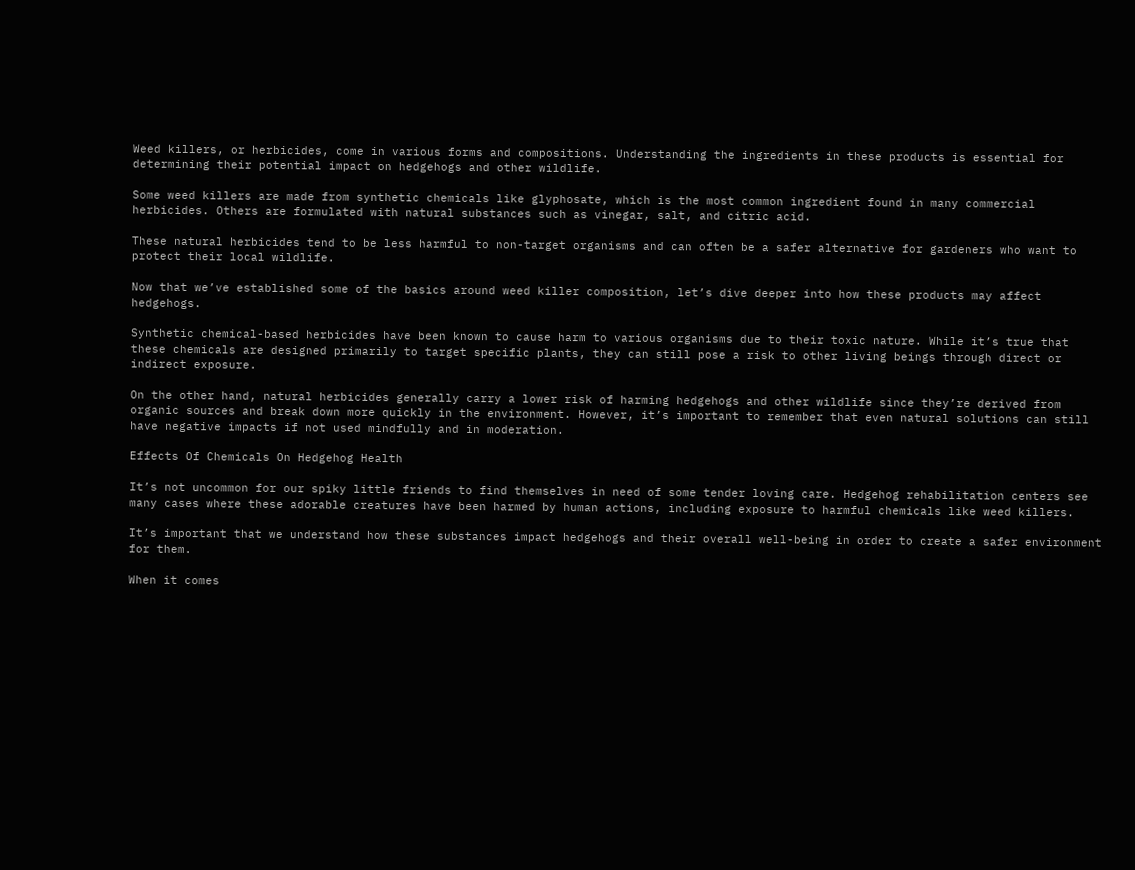Weed killers, or herbicides, come in various forms and compositions. Understanding the ingredients in these products is essential for determining their potential impact on hedgehogs and other wildlife.

Some weed killers are made from synthetic chemicals like glyphosate, which is the most common ingredient found in many commercial herbicides. Others are formulated with natural substances such as vinegar, salt, and citric acid.

These natural herbicides tend to be less harmful to non-target organisms and can often be a safer alternative for gardeners who want to protect their local wildlife.

Now that we’ve established some of the basics around weed killer composition, let’s dive deeper into how these products may affect hedgehogs.

Synthetic chemical-based herbicides have been known to cause harm to various organisms due to their toxic nature. While it’s true that these chemicals are designed primarily to target specific plants, they can still pose a risk to other living beings through direct or indirect exposure.

On the other hand, natural herbicides generally carry a lower risk of harming hedgehogs and other wildlife since they’re derived from organic sources and break down more quickly in the environment. However, it’s important to remember that even natural solutions can still have negative impacts if not used mindfully and in moderation.

Effects Of Chemicals On Hedgehog Health

It’s not uncommon for our spiky little friends to find themselves in need of some tender loving care. Hedgehog rehabilitation centers see many cases where these adorable creatures have been harmed by human actions, including exposure to harmful chemicals like weed killers.

It’s important that we understand how these substances impact hedgehogs and their overall well-being in order to create a safer environment for them.

When it comes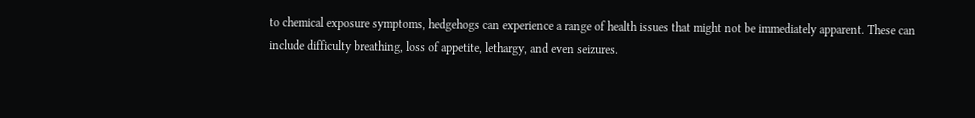to chemical exposure symptoms, hedgehogs can experience a range of health issues that might not be immediately apparent. These can include difficulty breathing, loss of appetite, lethargy, and even seizures.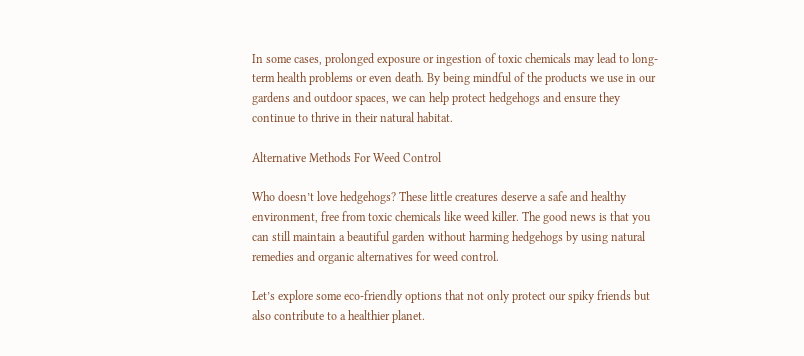In some cases, prolonged exposure or ingestion of toxic chemicals may lead to long-term health problems or even death. By being mindful of the products we use in our gardens and outdoor spaces, we can help protect hedgehogs and ensure they continue to thrive in their natural habitat.

Alternative Methods For Weed Control

Who doesn’t love hedgehogs? These little creatures deserve a safe and healthy environment, free from toxic chemicals like weed killer. The good news is that you can still maintain a beautiful garden without harming hedgehogs by using natural remedies and organic alternatives for weed control.

Let’s explore some eco-friendly options that not only protect our spiky friends but also contribute to a healthier planet.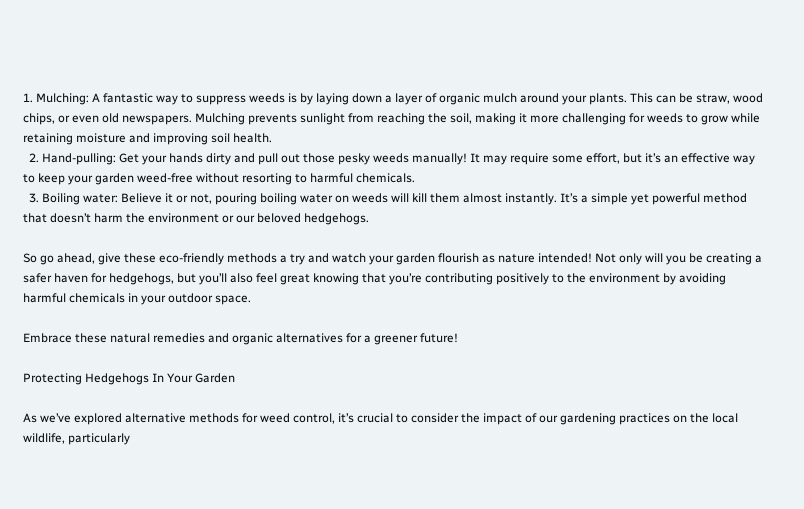1. Mulching: A fantastic way to suppress weeds is by laying down a layer of organic mulch around your plants. This can be straw, wood chips, or even old newspapers. Mulching prevents sunlight from reaching the soil, making it more challenging for weeds to grow while retaining moisture and improving soil health.
  2. Hand-pulling: Get your hands dirty and pull out those pesky weeds manually! It may require some effort, but it’s an effective way to keep your garden weed-free without resorting to harmful chemicals.
  3. Boiling water: Believe it or not, pouring boiling water on weeds will kill them almost instantly. It’s a simple yet powerful method that doesn’t harm the environment or our beloved hedgehogs.

So go ahead, give these eco-friendly methods a try and watch your garden flourish as nature intended! Not only will you be creating a safer haven for hedgehogs, but you’ll also feel great knowing that you’re contributing positively to the environment by avoiding harmful chemicals in your outdoor space.

Embrace these natural remedies and organic alternatives for a greener future!

Protecting Hedgehogs In Your Garden

As we’ve explored alternative methods for weed control, it’s crucial to consider the impact of our gardening practices on the local wildlife, particularly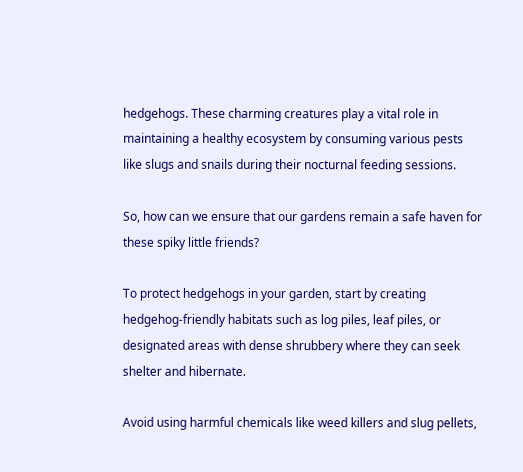hedgehogs. These charming creatures play a vital role in maintaining a healthy ecosystem by consuming various pests like slugs and snails during their nocturnal feeding sessions.

So, how can we ensure that our gardens remain a safe haven for these spiky little friends?

To protect hedgehogs in your garden, start by creating hedgehog-friendly habitats such as log piles, leaf piles, or designated areas with dense shrubbery where they can seek shelter and hibernate.

Avoid using harmful chemicals like weed killers and slug pellets,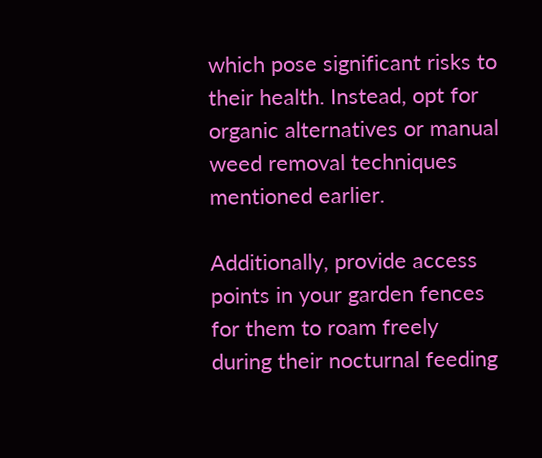which pose significant risks to their health. Instead, opt for organic alternatives or manual weed removal techniques mentioned earlier.

Additionally, provide access points in your garden fences for them to roam freely during their nocturnal feeding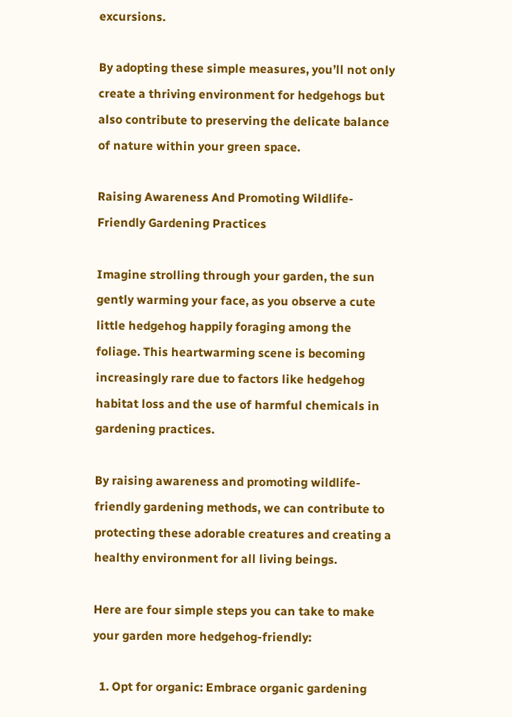excursions.

By adopting these simple measures, you’ll not only create a thriving environment for hedgehogs but also contribute to preserving the delicate balance of nature within your green space.

Raising Awareness And Promoting Wildlife-Friendly Gardening Practices

Imagine strolling through your garden, the sun gently warming your face, as you observe a cute little hedgehog happily foraging among the foliage. This heartwarming scene is becoming increasingly rare due to factors like hedgehog habitat loss and the use of harmful chemicals in gardening practices.

By raising awareness and promoting wildlife-friendly gardening methods, we can contribute to protecting these adorable creatures and creating a healthy environment for all living beings.

Here are four simple steps you can take to make your garden more hedgehog-friendly:

  1. Opt for organic: Embrace organic gardening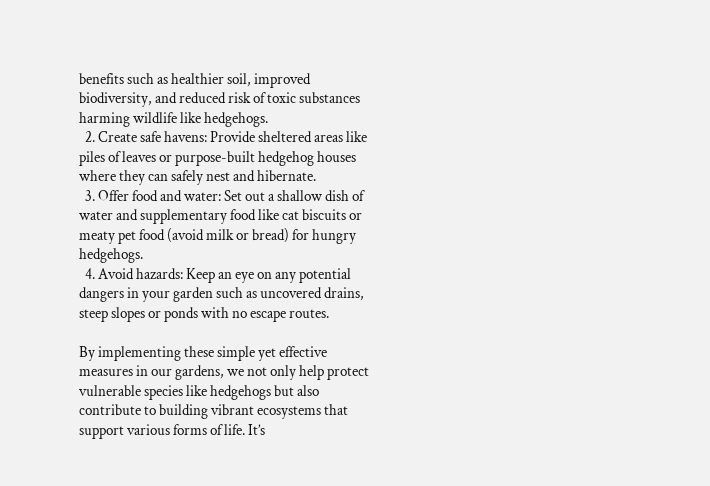benefits such as healthier soil, improved biodiversity, and reduced risk of toxic substances harming wildlife like hedgehogs.
  2. Create safe havens: Provide sheltered areas like piles of leaves or purpose-built hedgehog houses where they can safely nest and hibernate.
  3. Offer food and water: Set out a shallow dish of water and supplementary food like cat biscuits or meaty pet food (avoid milk or bread) for hungry hedgehogs.
  4. Avoid hazards: Keep an eye on any potential dangers in your garden such as uncovered drains, steep slopes or ponds with no escape routes.

By implementing these simple yet effective measures in our gardens, we not only help protect vulnerable species like hedgehogs but also contribute to building vibrant ecosystems that support various forms of life. It’s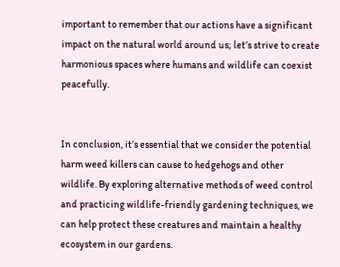important to remember that our actions have a significant impact on the natural world around us; let’s strive to create harmonious spaces where humans and wildlife can coexist peacefully.


In conclusion, it’s essential that we consider the potential harm weed killers can cause to hedgehogs and other wildlife. By exploring alternative methods of weed control and practicing wildlife-friendly gardening techniques, we can help protect these creatures and maintain a healthy ecosystem in our gardens.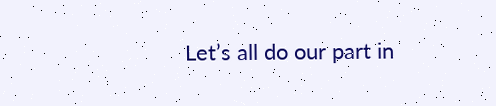Let’s all do our part in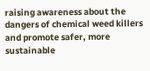raising awareness about the dangers of chemical weed killers and promote safer, more sustainable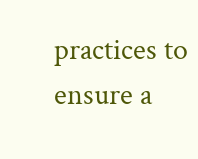practices to ensure a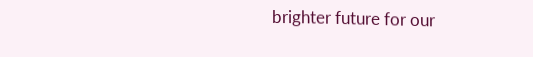brighter future for our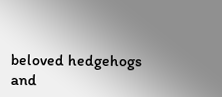beloved hedgehogs and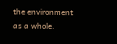the environment as a whole.